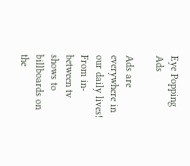Eye Popping Ads

Ads are everywhere in our daily lives! From in-between tv shows to billboards on the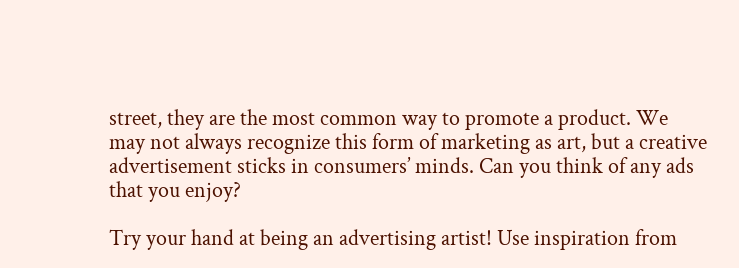street, they are the most common way to promote a product. We may not always recognize this form of marketing as art, but a creative advertisement sticks in consumers’ minds. Can you think of any ads that you enjoy?

Try your hand at being an advertising artist! Use inspiration from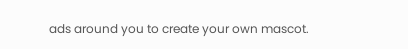ads around you to create your own mascot.